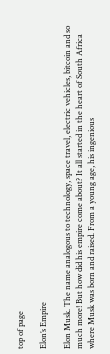top of page

Elon’s Empire

Elon Musk. The name analogous to technology, space travel, electric vehicles, bitcoin and so much more! But how did his empire come about? It all started in the heart of South Africa where Musk was born and raised. From a young age, his ingenious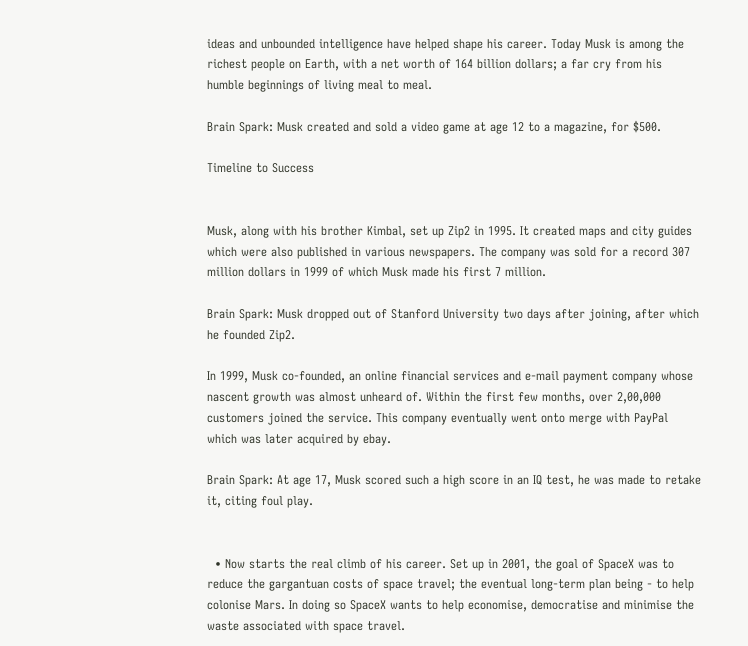ideas and unbounded intelligence have helped shape his career. Today Musk is among the richest people on Earth, with a net worth of 164 billion dollars; a far cry from his humble beginnings of living meal to meal.

Brain Spark: Musk created and sold a video game at age 12 to a magazine, for $500.

Timeline to Success


Musk, along with his brother Kimbal, set up Zip2 in 1995. It created maps and city guides which were also published in various newspapers. The company was sold for a record 307 million dollars in 1999 of which Musk made his first 7 million.

Brain Spark: Musk dropped out of Stanford University two days after joining, after which he founded Zip2.

In 1999, Musk co-founded, an online financial services and e-mail payment company whose nascent growth was almost unheard of. Within the first few months, over 2,00,000 customers joined the service. This company eventually went onto merge with PayPal which was later acquired by ebay.

Brain Spark: At age 17, Musk scored such a high score in an IQ test, he was made to retake it, citing foul play.


  • Now starts the real climb of his career. Set up in 2001, the goal of SpaceX was to reduce the gargantuan costs of space travel; the eventual long-term plan being - to help colonise Mars. In doing so SpaceX wants to help economise, democratise and minimise the waste associated with space travel.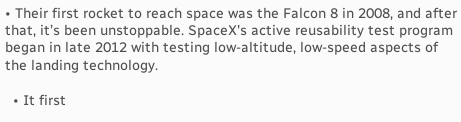• Their first rocket to reach space was the Falcon 8 in 2008, and after that, it’s been unstoppable. SpaceX's active reusability test program began in late 2012 with testing low-altitude, low-speed aspects of the landing technology.

  • It first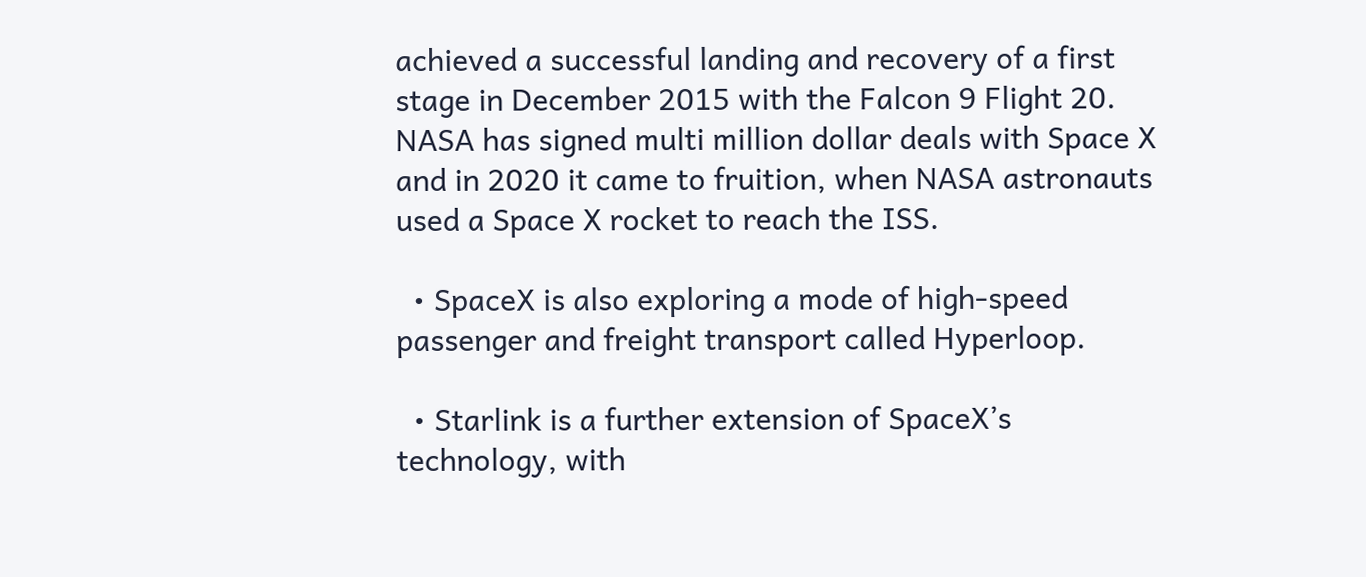achieved a successful landing and recovery of a first stage in December 2015 with the Falcon 9 Flight 20. NASA has signed multi million dollar deals with Space X and in 2020 it came to fruition, when NASA astronauts used a Space X rocket to reach the ISS.

  • SpaceX is also exploring a mode of high-speed passenger and freight transport called Hyperloop.

  • Starlink is a further extension of SpaceX’s technology, with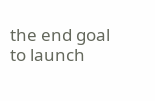the end goal to launch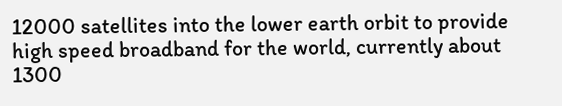12000 satellites into the lower earth orbit to provide high speed broadband for the world, currently about 1300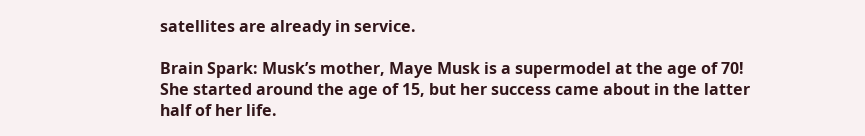satellites are already in service.

Brain Spark: Musk’s mother, Maye Musk is a supermodel at the age of 70! She started around the age of 15, but her success came about in the latter half of her life.